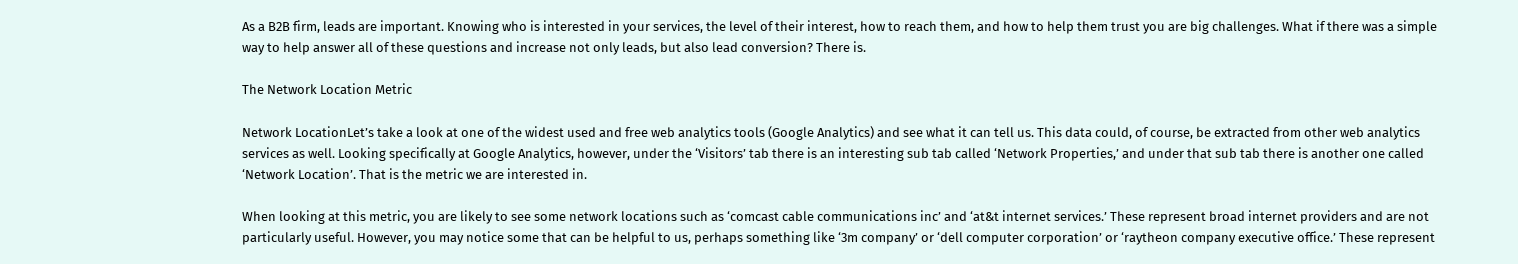As a B2B firm, leads are important. Knowing who is interested in your services, the level of their interest, how to reach them, and how to help them trust you are big challenges. What if there was a simple way to help answer all of these questions and increase not only leads, but also lead conversion? There is.

The Network Location Metric

Network LocationLet’s take a look at one of the widest used and free web analytics tools (Google Analytics) and see what it can tell us. This data could, of course, be extracted from other web analytics services as well. Looking specifically at Google Analytics, however, under the ‘Visitors’ tab there is an interesting sub tab called ‘Network Properties,’ and under that sub tab there is another one called ‘Network Location’. That is the metric we are interested in.

When looking at this metric, you are likely to see some network locations such as ‘comcast cable communications inc’ and ‘at&t internet services.’ These represent broad internet providers and are not particularly useful. However, you may notice some that can be helpful to us, perhaps something like ‘3m company’ or ‘dell computer corporation’ or ‘raytheon company executive office.’ These represent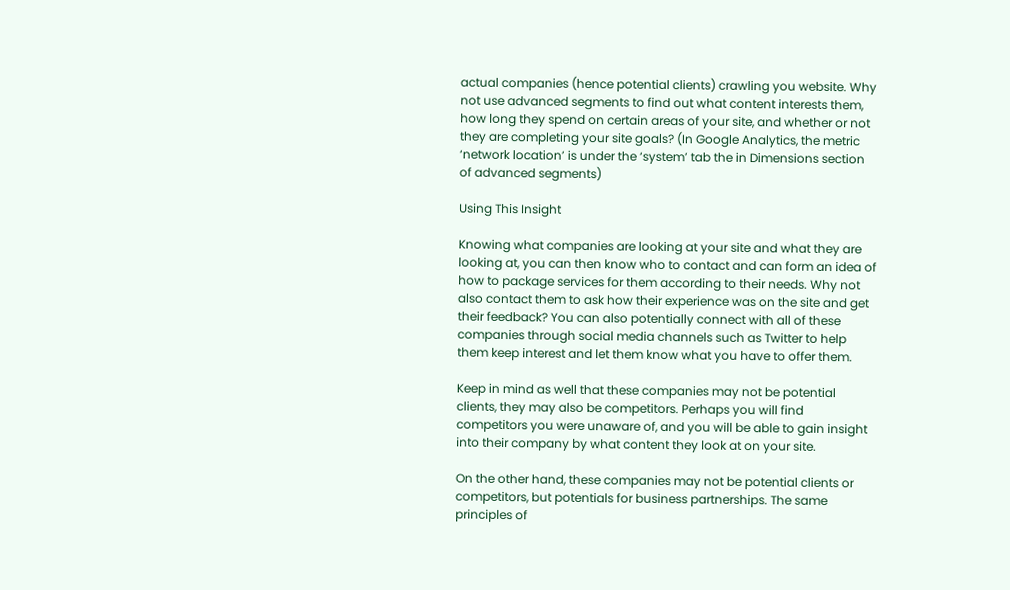actual companies (hence potential clients) crawling you website. Why not use advanced segments to find out what content interests them, how long they spend on certain areas of your site, and whether or not they are completing your site goals? (In Google Analytics, the metric ‘network location’ is under the ‘system’ tab the in Dimensions section of advanced segments)

Using This Insight

Knowing what companies are looking at your site and what they are looking at, you can then know who to contact and can form an idea of how to package services for them according to their needs. Why not also contact them to ask how their experience was on the site and get their feedback? You can also potentially connect with all of these companies through social media channels such as Twitter to help them keep interest and let them know what you have to offer them.

Keep in mind as well that these companies may not be potential clients, they may also be competitors. Perhaps you will find competitors you were unaware of, and you will be able to gain insight into their company by what content they look at on your site.

On the other hand, these companies may not be potential clients or competitors, but potentials for business partnerships. The same principles of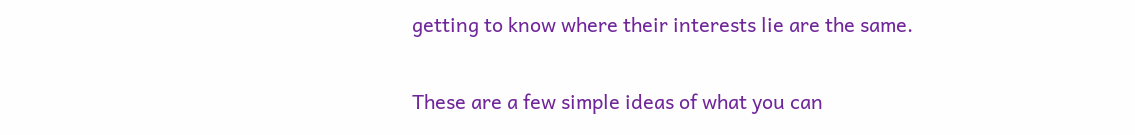getting to know where their interests lie are the same.

These are a few simple ideas of what you can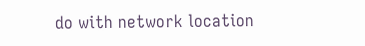do with network location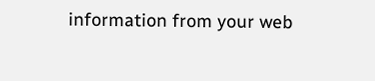information from your web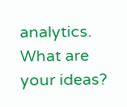analytics. What are your ideas?